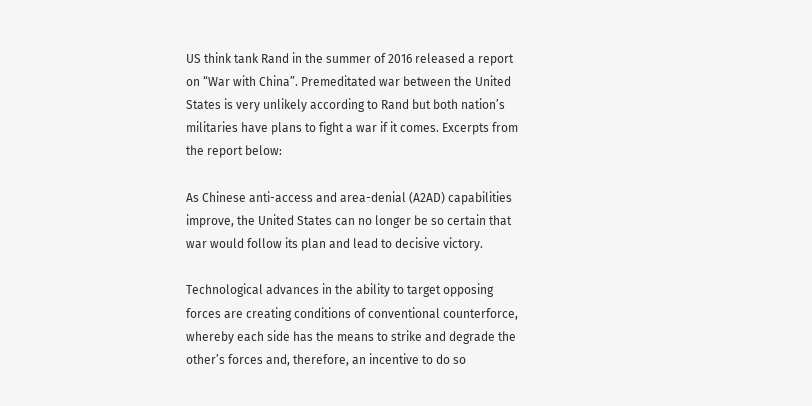US think tank Rand in the summer of 2016 released a report on “War with China”. Premeditated war between the United States is very unlikely according to Rand but both nation’s militaries have plans to fight a war if it comes. Excerpts from the report below:

As Chinese anti-access and area-denial (A2AD) capabilities improve, the United States can no longer be so certain that war would follow its plan and lead to decisive victory.

Technological advances in the ability to target opposing forces are creating conditions of conventional counterforce, whereby each side has the means to strike and degrade the other’s forces and, therefore, an incentive to do so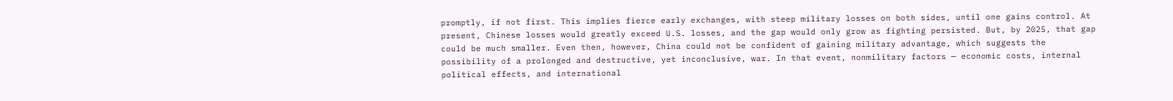promptly, if not first. This implies fierce early exchanges, with steep military losses on both sides, until one gains control. At present, Chinese losses would greatly exceed U.S. losses, and the gap would only grow as fighting persisted. But, by 2025, that gap could be much smaller. Even then, however, China could not be confident of gaining military advantage, which suggests the possibility of a prolonged and destructive, yet inconclusive, war. In that event, nonmilitary factors — economic costs, internal political effects, and international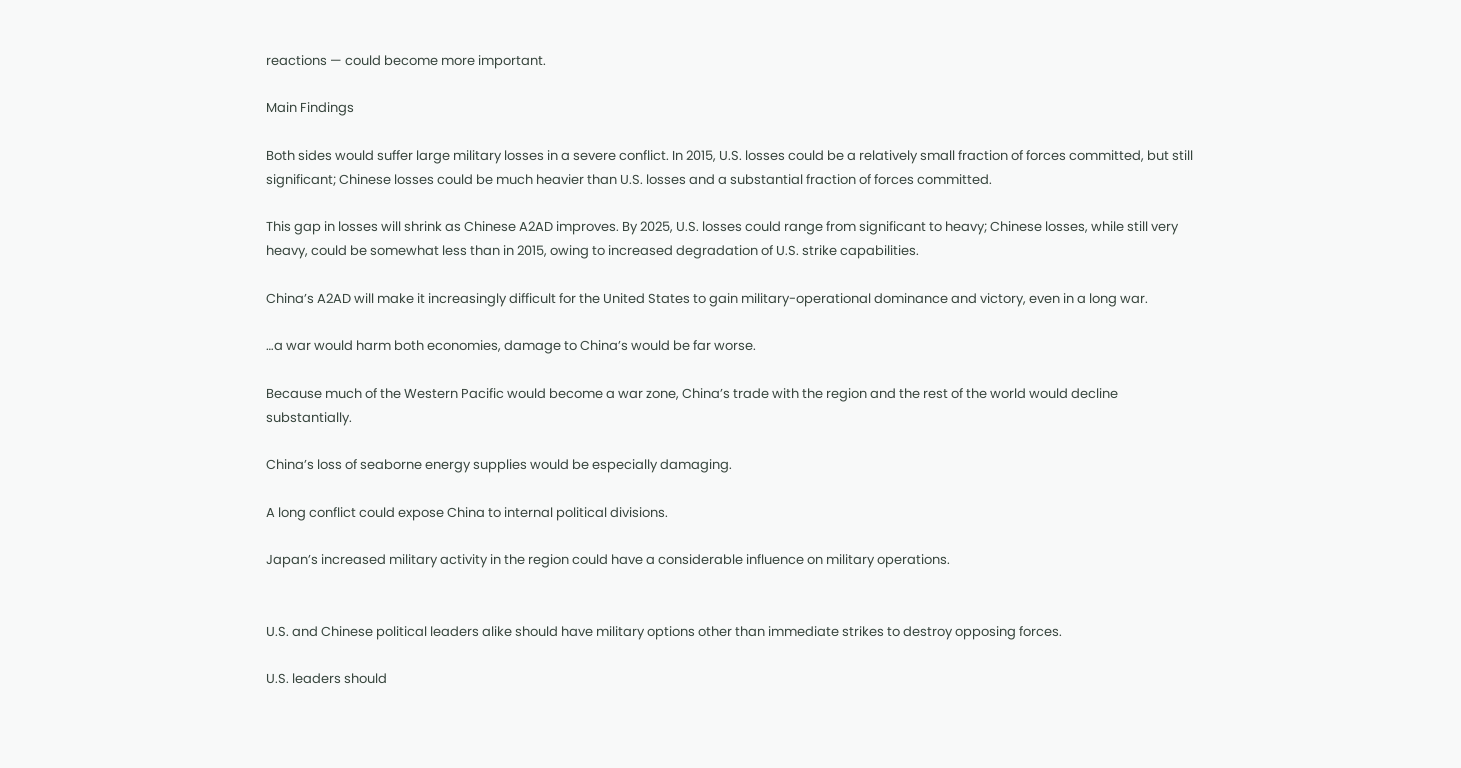reactions — could become more important.

Main Findings

Both sides would suffer large military losses in a severe conflict. In 2015, U.S. losses could be a relatively small fraction of forces committed, but still significant; Chinese losses could be much heavier than U.S. losses and a substantial fraction of forces committed.

This gap in losses will shrink as Chinese A2AD improves. By 2025, U.S. losses could range from significant to heavy; Chinese losses, while still very heavy, could be somewhat less than in 2015, owing to increased degradation of U.S. strike capabilities.

China’s A2AD will make it increasingly difficult for the United States to gain military-operational dominance and victory, even in a long war.

…a war would harm both economies, damage to China’s would be far worse.

Because much of the Western Pacific would become a war zone, China’s trade with the region and the rest of the world would decline substantially.

China’s loss of seaborne energy supplies would be especially damaging.

A long conflict could expose China to internal political divisions.

Japan’s increased military activity in the region could have a considerable influence on military operations.


U.S. and Chinese political leaders alike should have military options other than immediate strikes to destroy opposing forces.

U.S. leaders should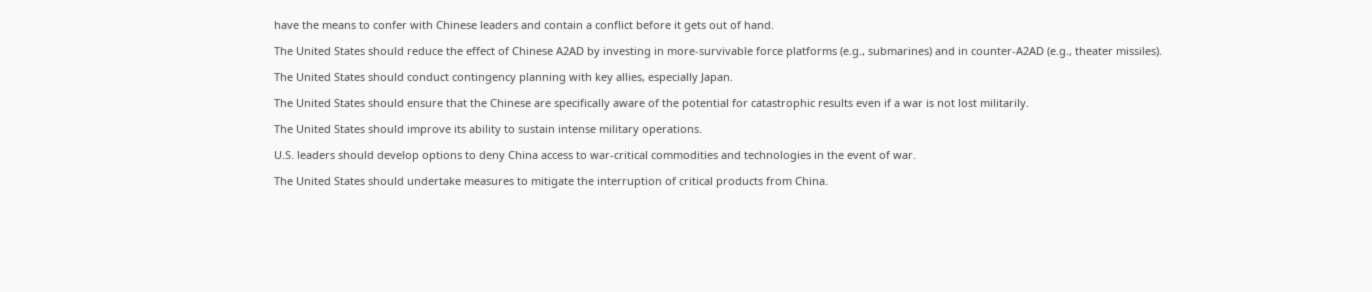have the means to confer with Chinese leaders and contain a conflict before it gets out of hand.

The United States should reduce the effect of Chinese A2AD by investing in more-survivable force platforms (e.g., submarines) and in counter-A2AD (e.g., theater missiles).

The United States should conduct contingency planning with key allies, especially Japan.

The United States should ensure that the Chinese are specifically aware of the potential for catastrophic results even if a war is not lost militarily.

The United States should improve its ability to sustain intense military operations.

U.S. leaders should develop options to deny China access to war-critical commodities and technologies in the event of war.

The United States should undertake measures to mitigate the interruption of critical products from China.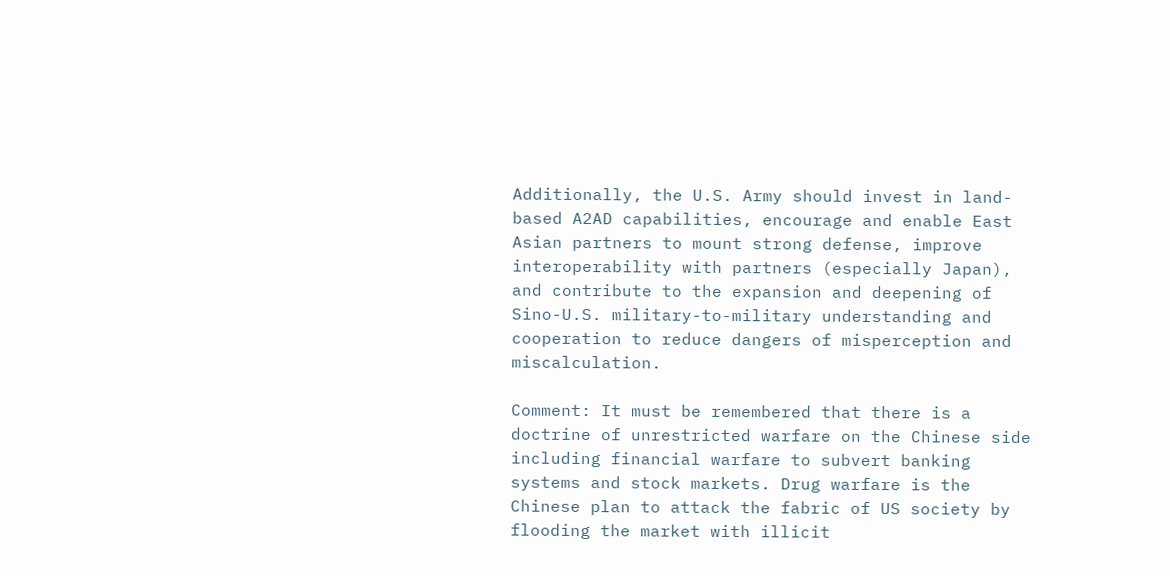Additionally, the U.S. Army should invest in land-based A2AD capabilities, encourage and enable East Asian partners to mount strong defense, improve interoperability with partners (especially Japan), and contribute to the expansion and deepening of Sino-U.S. military-to-military understanding and cooperation to reduce dangers of misperception and miscalculation.

Comment: It must be remembered that there is a doctrine of unrestricted warfare on the Chinese side including financial warfare to subvert banking systems and stock markets. Drug warfare is the Chinese plan to attack the fabric of US society by flooding the market with illicit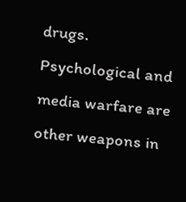drugs. Psychological and media warfare are other weapons in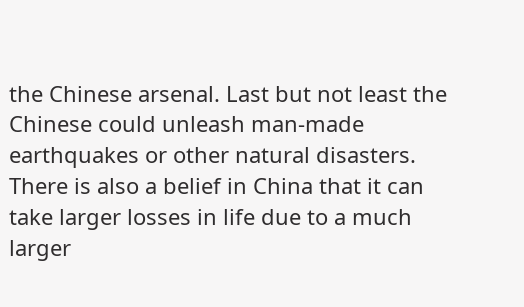the Chinese arsenal. Last but not least the Chinese could unleash man-made earthquakes or other natural disasters. There is also a belief in China that it can take larger losses in life due to a much larger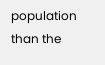population than the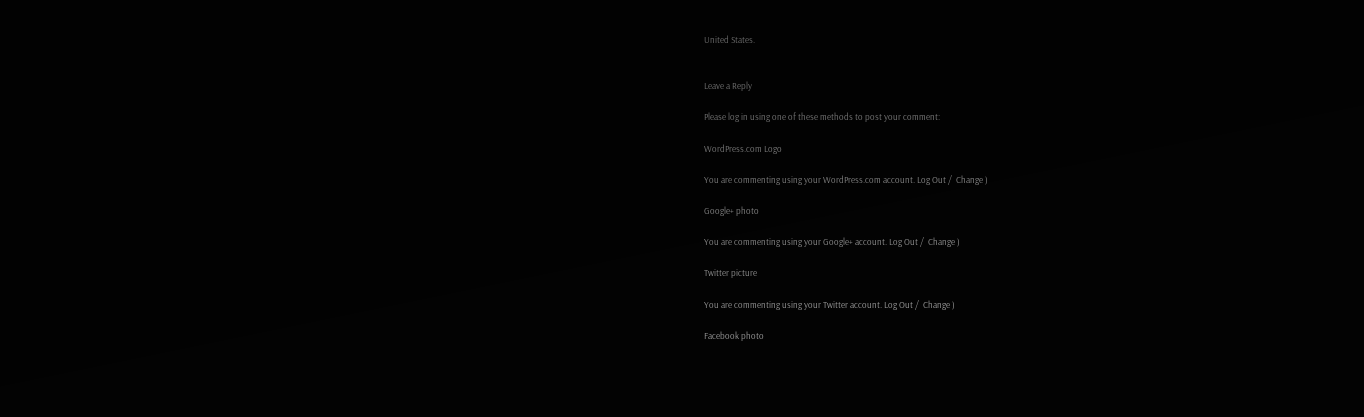United States.


Leave a Reply

Please log in using one of these methods to post your comment:

WordPress.com Logo

You are commenting using your WordPress.com account. Log Out /  Change )

Google+ photo

You are commenting using your Google+ account. Log Out /  Change )

Twitter picture

You are commenting using your Twitter account. Log Out /  Change )

Facebook photo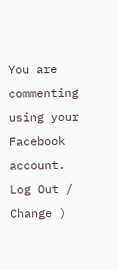You are commenting using your Facebook account. Log Out /  Change )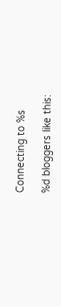Connecting to %s

%d bloggers like this: